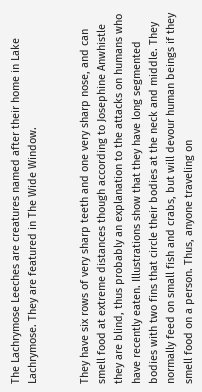The Lachrymose Leeches are creatures named after their home in Lake Lachrymose. They are featured in The Wide Window.


They have six rows of very sharp teeth and one very sharp nose, and can smell food at extreme distances though according to Josephine Anwhistle they are blind, thus probably an explanation to the attacks on humans who have recently eaten. Illustrations show that they have long segmented bodies with two fins that circle their bodies at the neck and middle. They normally feed on small fish and crabs, but will devour human beings if they smell food on a person. Thus, anyone traveling on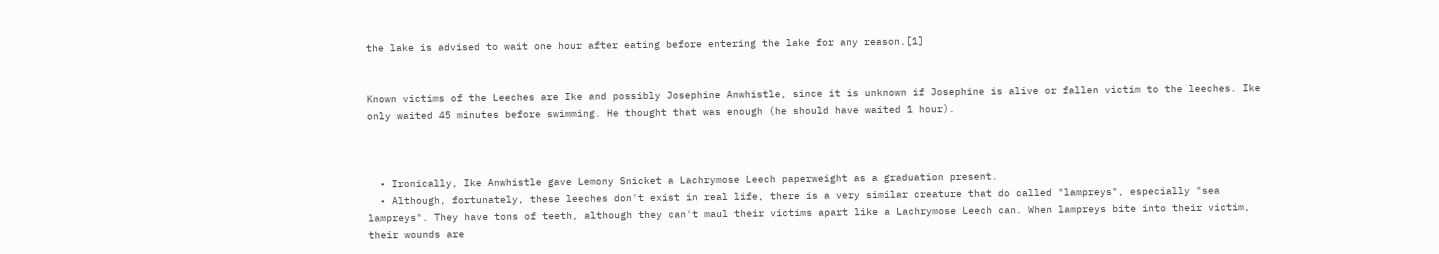the lake is advised to wait one hour after eating before entering the lake for any reason.[1]


Known victims of the Leeches are Ike and possibly Josephine Anwhistle, since it is unknown if Josephine is alive or fallen victim to the leeches. Ike only waited 45 minutes before swimming. He thought that was enough (he should have waited 1 hour).



  • Ironically, Ike Anwhistle gave Lemony Snicket a Lachrymose Leech paperweight as a graduation present.
  • Although, fortunately, these leeches don't exist in real life, there is a very similar creature that do called "lampreys", especially "sea lampreys". They have tons of teeth, although they can't maul their victims apart like a Lachrymose Leech can. When lampreys bite into their victim, their wounds are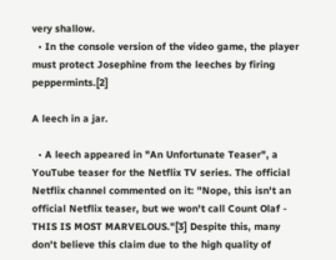very shallow.
  • In the console version of the video game, the player must protect Josephine from the leeches by firing peppermints.[2]

A leech in a jar.

  • A leech appeared in "An Unfortunate Teaser", a YouTube teaser for the Netflix TV series. The official Netflix channel commented on it: "Nope, this isn't an official Netflix teaser, but we won't call Count Olaf - THIS IS MOST MARVELOUS."[3] Despite this, many don't believe this claim due to the high quality of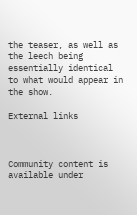the teaser, as well as the leech being essentially identical to what would appear in the show.

External links



Community content is available under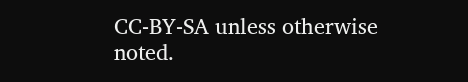CC-BY-SA unless otherwise noted.